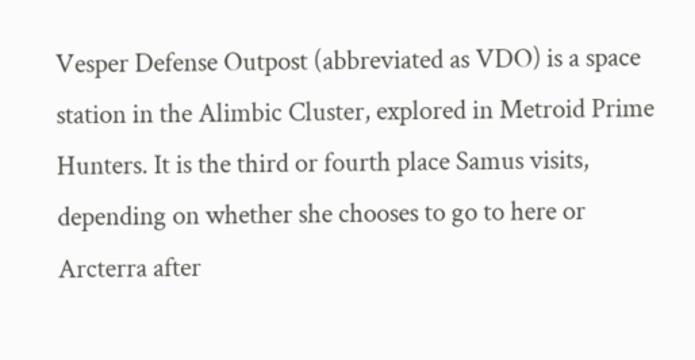Vesper Defense Outpost (abbreviated as VDO) is a space station in the Alimbic Cluster, explored in Metroid Prime Hunters. It is the third or fourth place Samus visits, depending on whether she chooses to go to here or Arcterra after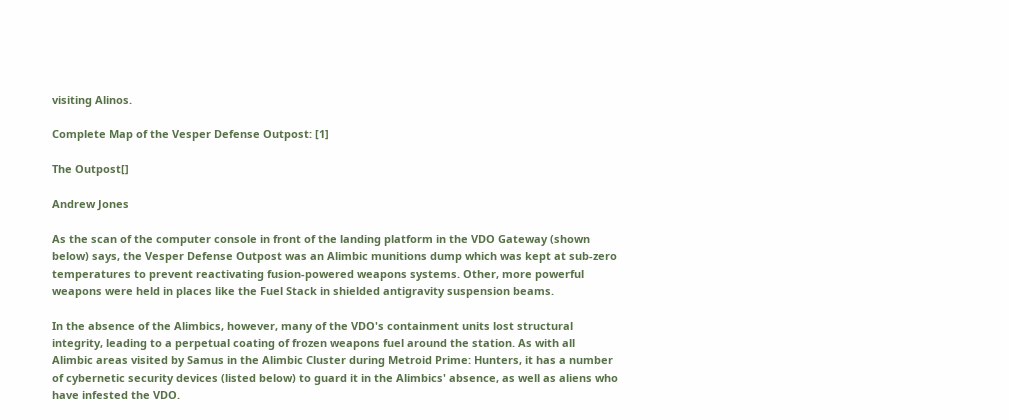visiting Alinos.

Complete Map of the Vesper Defense Outpost: [1]

The Outpost[]

Andrew Jones

As the scan of the computer console in front of the landing platform in the VDO Gateway (shown below) says, the Vesper Defense Outpost was an Alimbic munitions dump which was kept at sub-zero temperatures to prevent reactivating fusion-powered weapons systems. Other, more powerful weapons were held in places like the Fuel Stack in shielded antigravity suspension beams.

In the absence of the Alimbics, however, many of the VDO's containment units lost structural integrity, leading to a perpetual coating of frozen weapons fuel around the station. As with all Alimbic areas visited by Samus in the Alimbic Cluster during Metroid Prime: Hunters, it has a number of cybernetic security devices (listed below) to guard it in the Alimbics' absence, as well as aliens who have infested the VDO.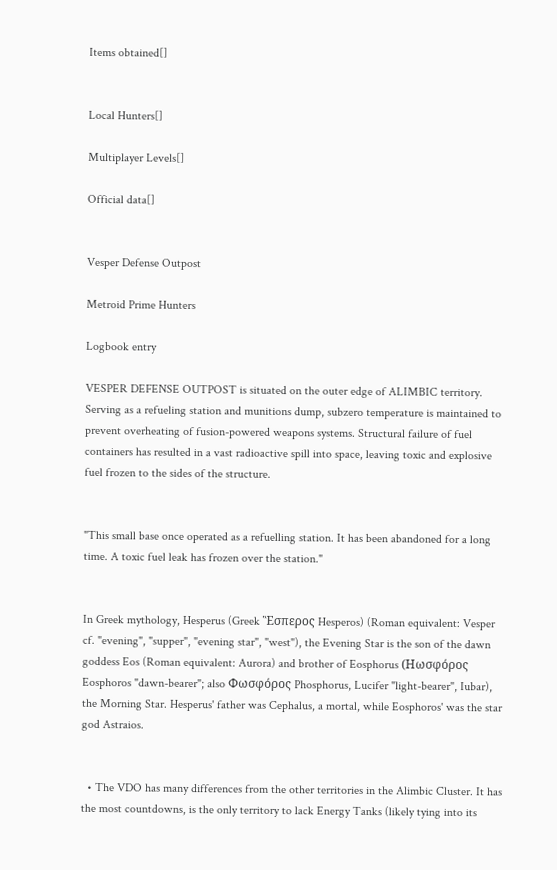Items obtained[]


Local Hunters[]

Multiplayer Levels[]

Official data[]


Vesper Defense Outpost

Metroid Prime Hunters

Logbook entry

VESPER DEFENSE OUTPOST is situated on the outer edge of ALIMBIC territory. Serving as a refueling station and munitions dump, subzero temperature is maintained to prevent overheating of fusion-powered weapons systems. Structural failure of fuel containers has resulted in a vast radioactive spill into space, leaving toxic and explosive fuel frozen to the sides of the structure.


"This small base once operated as a refuelling station. It has been abandoned for a long time. A toxic fuel leak has frozen over the station."


In Greek mythology, Hesperus (Greek Ἓσπερος Hesperos) (Roman equivalent: Vesper cf. "evening", "supper", "evening star", "west"), the Evening Star is the son of the dawn goddess Eos (Roman equivalent: Aurora) and brother of Eosphorus (Ηωσφόρος Eosphoros "dawn-bearer"; also Φωσφόρος Phosphorus, Lucifer "light-bearer", Iubar), the Morning Star. Hesperus' father was Cephalus, a mortal, while Eosphoros' was the star god Astraios.


  • The VDO has many differences from the other territories in the Alimbic Cluster. It has the most countdowns, is the only territory to lack Energy Tanks (likely tying into its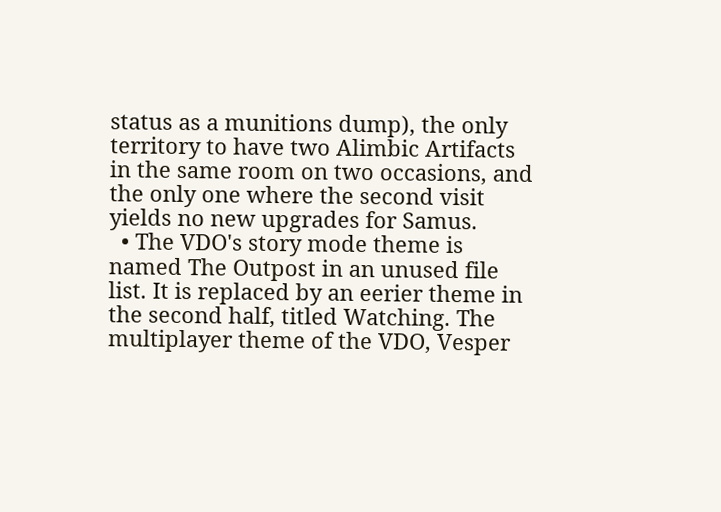status as a munitions dump), the only territory to have two Alimbic Artifacts in the same room on two occasions, and the only one where the second visit yields no new upgrades for Samus.
  • The VDO's story mode theme is named The Outpost in an unused file list. It is replaced by an eerier theme in the second half, titled Watching. The multiplayer theme of the VDO, Vesper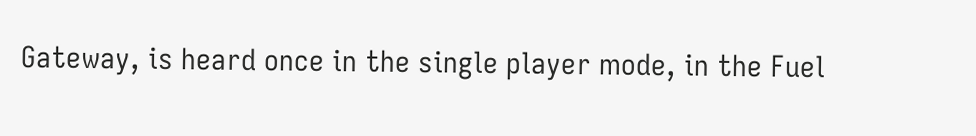Gateway, is heard once in the single player mode, in the Fuel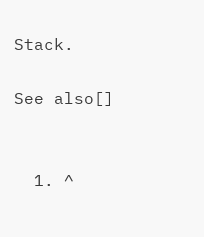Stack.

See also[]


  1. ^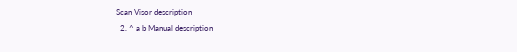Scan Visor description
  2. ^ a b Manual description